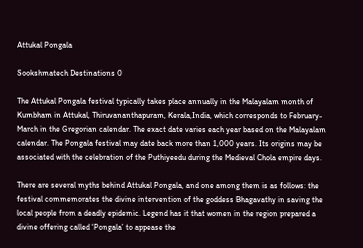Attukal Pongala

Sookshmatech Destinations 0

The Attukal Pongala festival typically takes place annually in the Malayalam month of Kumbham in Attukal, Thiruvananthapuram, Kerala,India, which corresponds to February-March in the Gregorian calendar. The exact date varies each year based on the Malayalam calendar. The Pongala festival may date back more than 1,000 years. Its origins may be associated with the celebration of the Puthiyeedu during the Medieval Chola empire days.

There are several myths behind Attukal Pongala, and one among them is as follows: the festival commemorates the divine intervention of the goddess Bhagavathy in saving the local people from a deadly epidemic. Legend has it that women in the region prepared a divine offering called ‘Pongala’ to appease the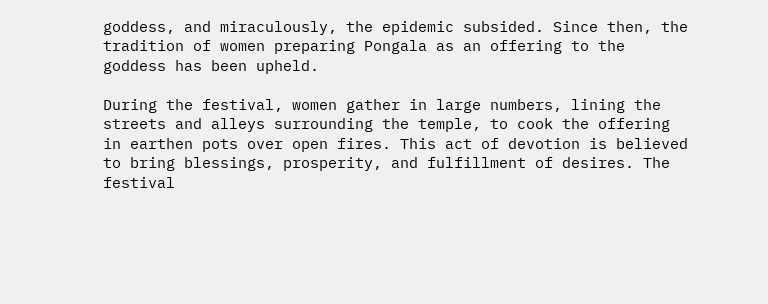goddess, and miraculously, the epidemic subsided. Since then, the tradition of women preparing Pongala as an offering to the goddess has been upheld.

During the festival, women gather in large numbers, lining the streets and alleys surrounding the temple, to cook the offering in earthen pots over open fires. This act of devotion is believed to bring blessings, prosperity, and fulfillment of desires. The festival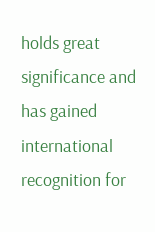holds great significance and has gained international recognition for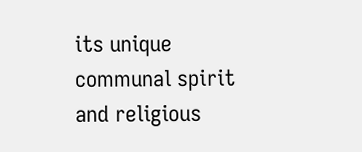its unique communal spirit and religious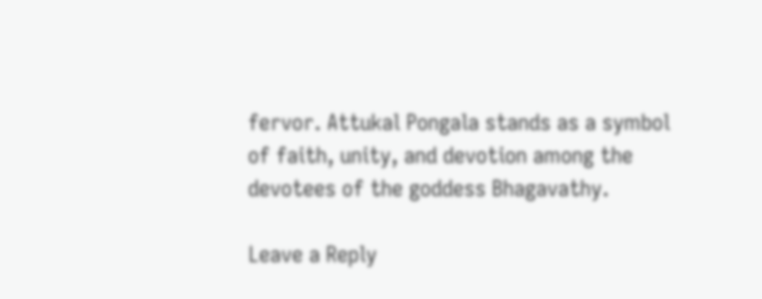fervor. Attukal Pongala stands as a symbol of faith, unity, and devotion among the devotees of the goddess Bhagavathy.

Leave a Reply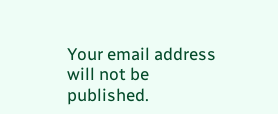Your email address will not be published.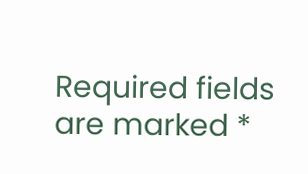Required fields are marked *